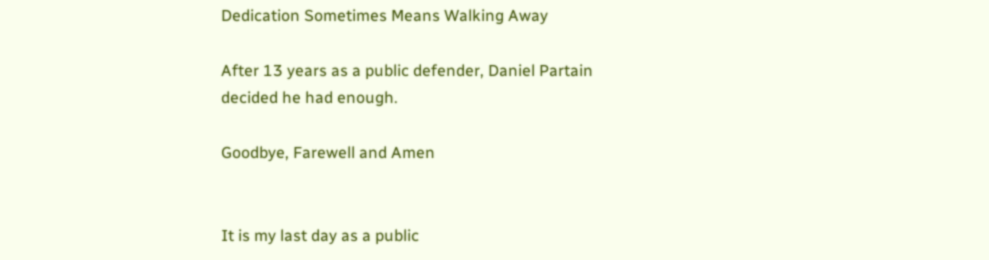Dedication Sometimes Means Walking Away

After 13 years as a public defender, Daniel Partain decided he had enough.

Goodbye, Farewell and Amen


It is my last day as a public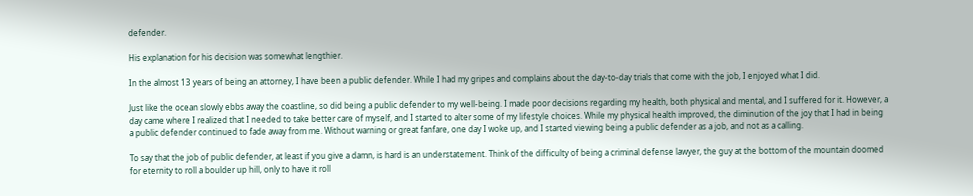defender.

His explanation for his decision was somewhat lengthier.

In the almost 13 years of being an attorney, I have been a public defender. While I had my gripes and complains about the day-to-day trials that come with the job, I enjoyed what I did.

Just like the ocean slowly ebbs away the coastline, so did being a public defender to my well-being. I made poor decisions regarding my health, both physical and mental, and I suffered for it. However, a day came where I realized that I needed to take better care of myself, and I started to alter some of my lifestyle choices. While my physical health improved, the diminution of the joy that I had in being a public defender continued to fade away from me. Without warning or great fanfare, one day I woke up, and I started viewing being a public defender as a job, and not as a calling.

To say that the job of public defender, at least if you give a damn, is hard is an understatement. Think of the difficulty of being a criminal defense lawyer, the guy at the bottom of the mountain doomed for eternity to roll a boulder up hill, only to have it roll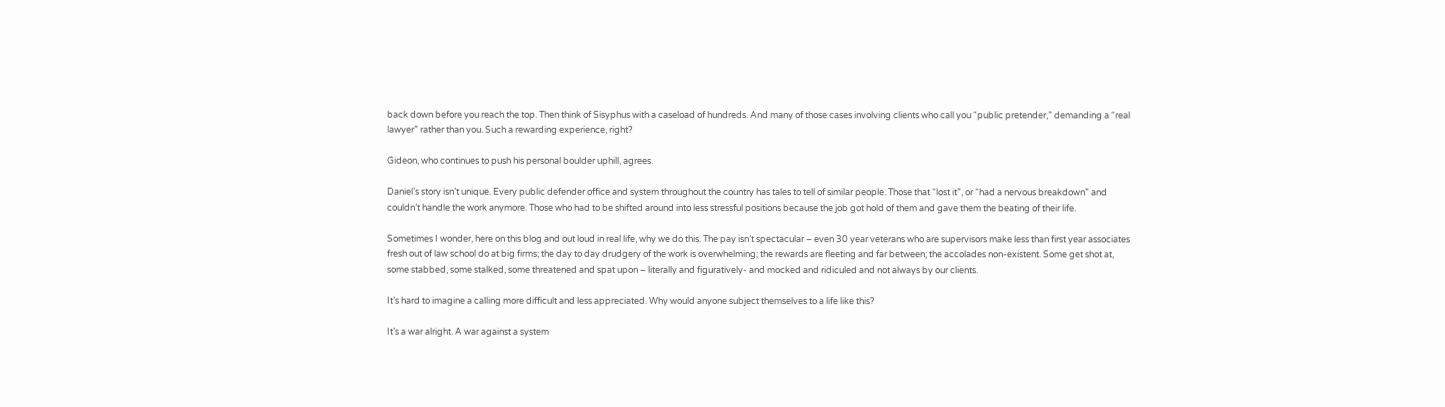back down before you reach the top. Then think of Sisyphus with a caseload of hundreds. And many of those cases involving clients who call you “public pretender,” demanding a “real lawyer” rather than you. Such a rewarding experience, right?

Gideon, who continues to push his personal boulder uphill, agrees.

Daniel’s story isn’t unique. Every public defender office and system throughout the country has tales to tell of similar people. Those that “lost it”, or “had a nervous breakdown” and couldn’t handle the work anymore. Those who had to be shifted around into less stressful positions because the job got hold of them and gave them the beating of their life.

Sometimes I wonder, here on this blog and out loud in real life, why we do this. The pay isn’t spectacular – even 30 year veterans who are supervisors make less than first year associates fresh out of law school do at big firms; the day to day drudgery of the work is overwhelming; the rewards are fleeting and far between; the accolades non-existent. Some get shot at, some stabbed, some stalked, some threatened and spat upon – literally and figuratively- and mocked and ridiculed and not always by our clients.

It’s hard to imagine a calling more difficult and less appreciated. Why would anyone subject themselves to a life like this?

It’s a war alright. A war against a system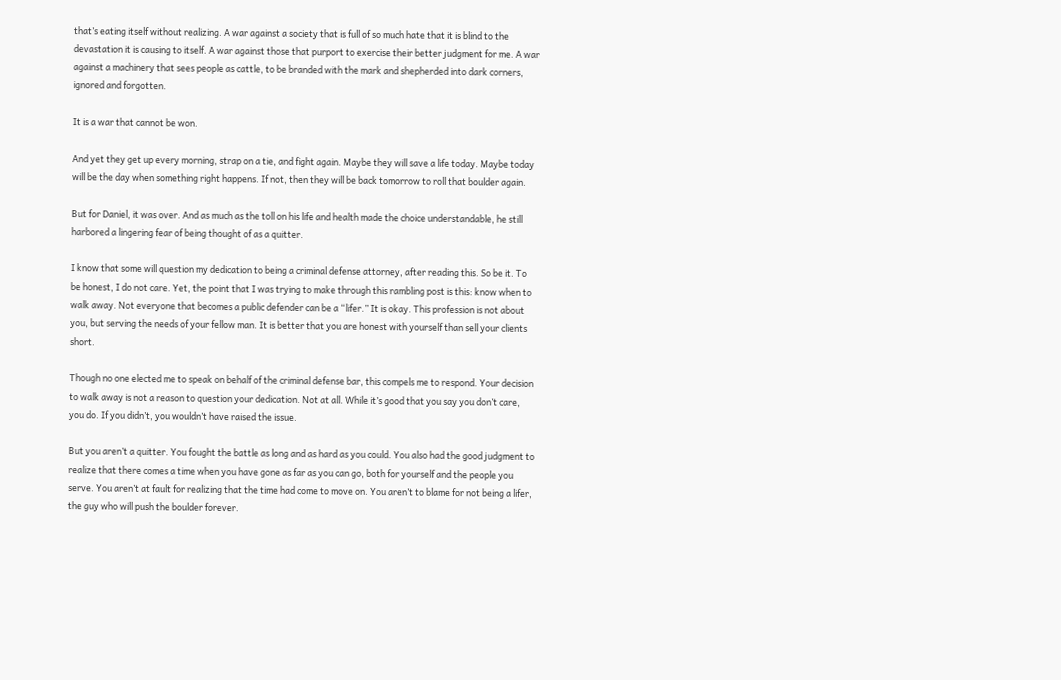that’s eating itself without realizing. A war against a society that is full of so much hate that it is blind to the devastation it is causing to itself. A war against those that purport to exercise their better judgment for me. A war against a machinery that sees people as cattle, to be branded with the mark and shepherded into dark corners, ignored and forgotten.

It is a war that cannot be won.

And yet they get up every morning, strap on a tie, and fight again. Maybe they will save a life today. Maybe today will be the day when something right happens. If not, then they will be back tomorrow to roll that boulder again.

But for Daniel, it was over. And as much as the toll on his life and health made the choice understandable, he still harbored a lingering fear of being thought of as a quitter.

I know that some will question my dedication to being a criminal defense attorney, after reading this. So be it. To be honest, I do not care. Yet, the point that I was trying to make through this rambling post is this: know when to walk away. Not everyone that becomes a public defender can be a “lifer.” It is okay. This profession is not about you, but serving the needs of your fellow man. It is better that you are honest with yourself than sell your clients short.

Though no one elected me to speak on behalf of the criminal defense bar, this compels me to respond. Your decision to walk away is not a reason to question your dedication. Not at all. While it’s good that you say you don’t care, you do. If you didn’t, you wouldn’t have raised the issue.

But you aren’t a quitter. You fought the battle as long and as hard as you could. You also had the good judgment to realize that there comes a time when you have gone as far as you can go, both for yourself and the people you serve. You aren’t at fault for realizing that the time had come to move on. You aren’t to blame for not being a lifer, the guy who will push the boulder forever.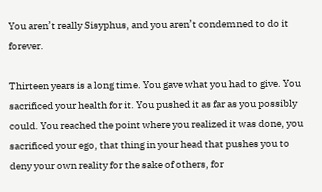You aren’t really Sisyphus, and you aren’t condemned to do it forever.

Thirteen years is a long time. You gave what you had to give. You sacrificed your health for it. You pushed it as far as you possibly could. You reached the point where you realized it was done, you sacrificed your ego, that thing in your head that pushes you to deny your own reality for the sake of others, for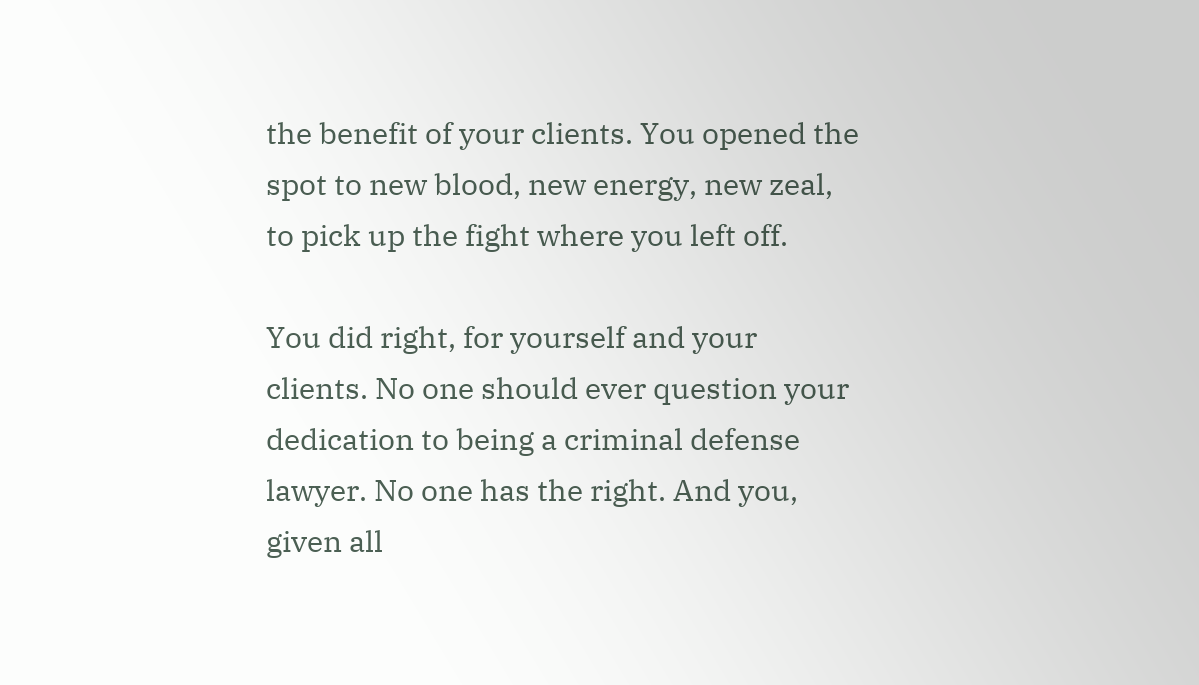the benefit of your clients. You opened the spot to new blood, new energy, new zeal, to pick up the fight where you left off.

You did right, for yourself and your clients. No one should ever question your dedication to being a criminal defense lawyer. No one has the right. And you, given all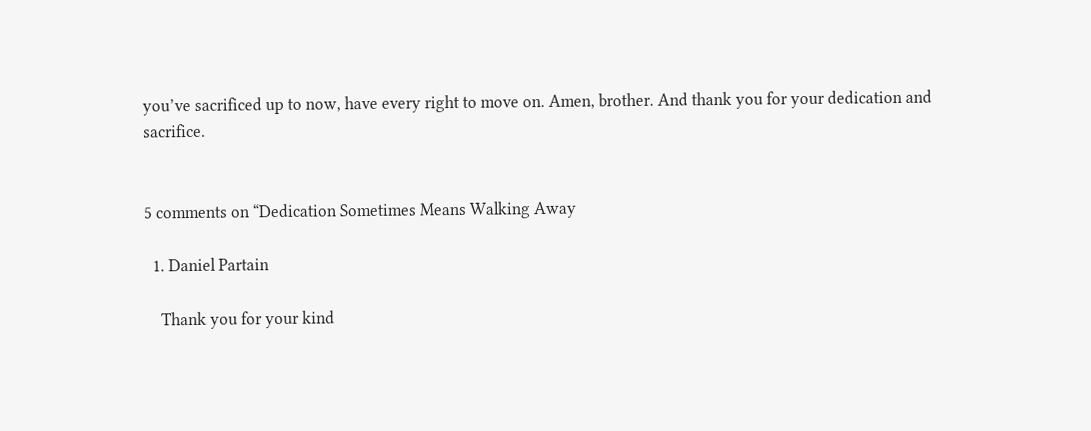you’ve sacrificed up to now, have every right to move on. Amen, brother. And thank you for your dedication and sacrifice.


5 comments on “Dedication Sometimes Means Walking Away

  1. Daniel Partain

    Thank you for your kind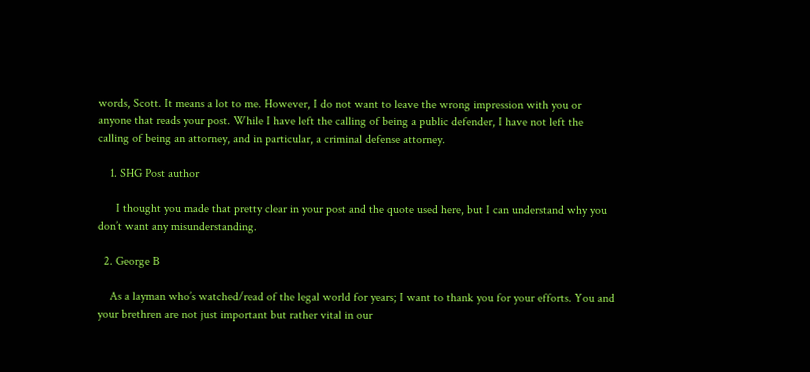words, Scott. It means a lot to me. However, I do not want to leave the wrong impression with you or anyone that reads your post. While I have left the calling of being a public defender, I have not left the calling of being an attorney, and in particular, a criminal defense attorney.

    1. SHG Post author

      I thought you made that pretty clear in your post and the quote used here, but I can understand why you don’t want any misunderstanding.

  2. George B

    As a layman who’s watched/read of the legal world for years; I want to thank you for your efforts. You and your brethren are not just important but rather vital in our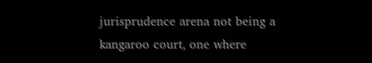jurisprudence arena not being a kangaroo court, one where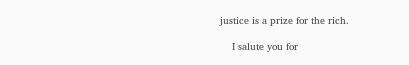justice is a prize for the rich.

    I salute you for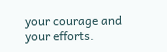your courage and your efforts.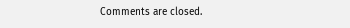Comments are closed.